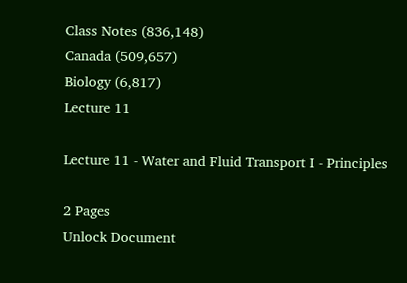Class Notes (836,148)
Canada (509,657)
Biology (6,817)
Lecture 11

Lecture 11 - Water and Fluid Transport I - Principles

2 Pages
Unlock Document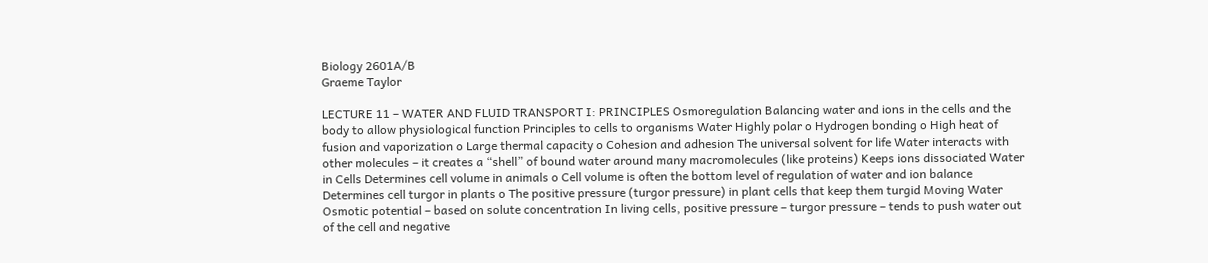Biology 2601A/B
Graeme Taylor

LECTURE 11 – WATER AND FLUID TRANSPORT I: PRINCIPLES Osmoregulation Balancing water and ions in the cells and the body to allow physiological function Principles to cells to organisms Water Highly polar o Hydrogen bonding o High heat of fusion and vaporization o Large thermal capacity o Cohesion and adhesion The universal solvent for life Water interacts with other molecules – it creates a “shell” of bound water around many macromolecules (like proteins) Keeps ions dissociated Water in Cells Determines cell volume in animals o Cell volume is often the bottom level of regulation of water and ion balance Determines cell turgor in plants o The positive pressure (turgor pressure) in plant cells that keep them turgid Moving Water Osmotic potential – based on solute concentration In living cells, positive pressure – turgor pressure – tends to push water out of the cell and negative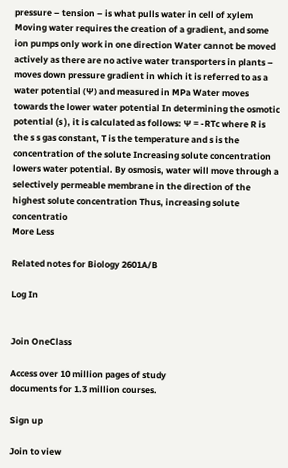pressure – tension – is what pulls water in cell of xylem Moving water requires the creation of a gradient, and some ion pumps only work in one direction Water cannot be moved actively as there are no active water transporters in plants – moves down pressure gradient in which it is referred to as a water potential (Ψ) and measured in MPa Water moves towards the lower water potential In determining the osmotic potential (s ), it is calculated as follows: Ψ = -RTc where R is the s s gas constant, T is the temperature and s is the concentration of the solute Increasing solute concentration lowers water potential. By osmosis, water will move through a selectively permeable membrane in the direction of the highest solute concentration Thus, increasing solute concentratio
More Less

Related notes for Biology 2601A/B

Log In


Join OneClass

Access over 10 million pages of study
documents for 1.3 million courses.

Sign up

Join to view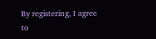By registering, I agree to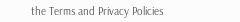the Terms and Privacy Policies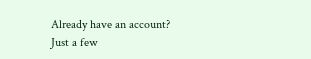Already have an account?
Just a few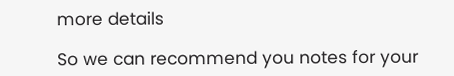more details

So we can recommend you notes for your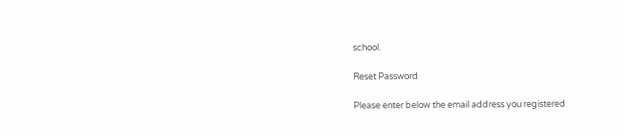school.

Reset Password

Please enter below the email address you registered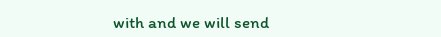with and we will send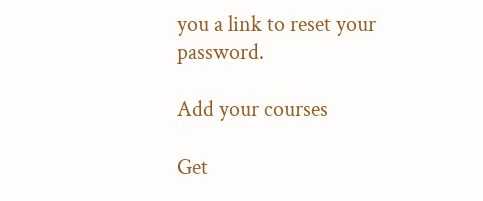you a link to reset your password.

Add your courses

Get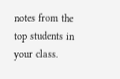notes from the top students in your class.